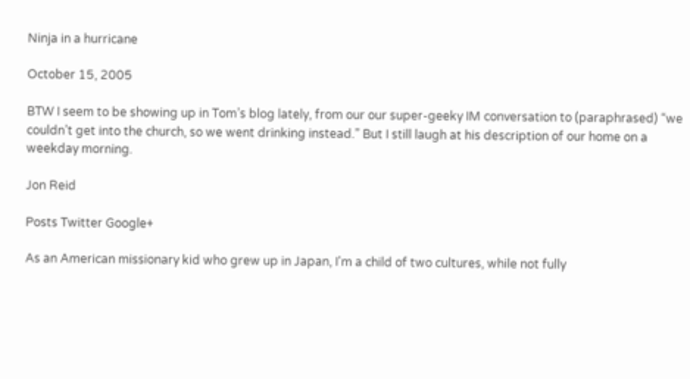Ninja in a hurricane

October 15, 2005

BTW I seem to be showing up in Tom’s blog lately, from our our super-geeky IM conversation to (paraphrased) “we couldn’t get into the church, so we went drinking instead.” But I still laugh at his description of our home on a weekday morning.

Jon Reid

Posts Twitter Google+

As an American missionary kid who grew up in Japan, I'm a child of two cultures, while not fully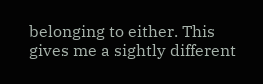belonging to either. This gives me a sightly different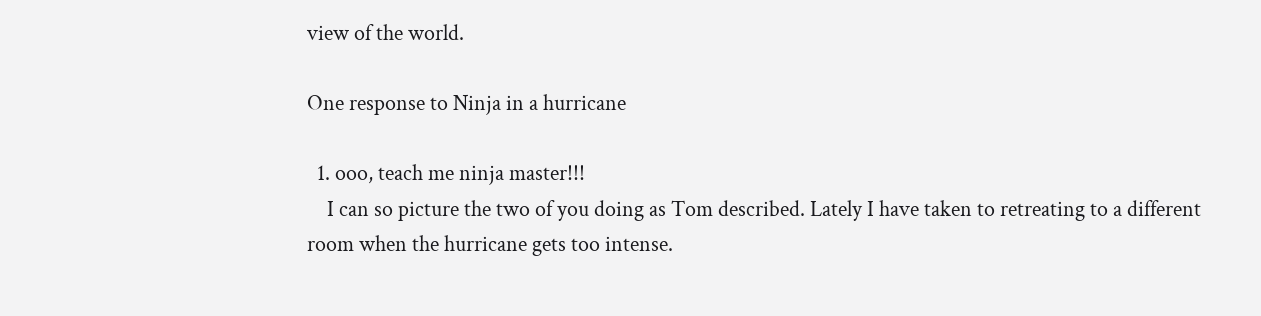view of the world.

One response to Ninja in a hurricane

  1. ooo, teach me ninja master!!!
    I can so picture the two of you doing as Tom described. Lately I have taken to retreating to a different room when the hurricane gets too intense.